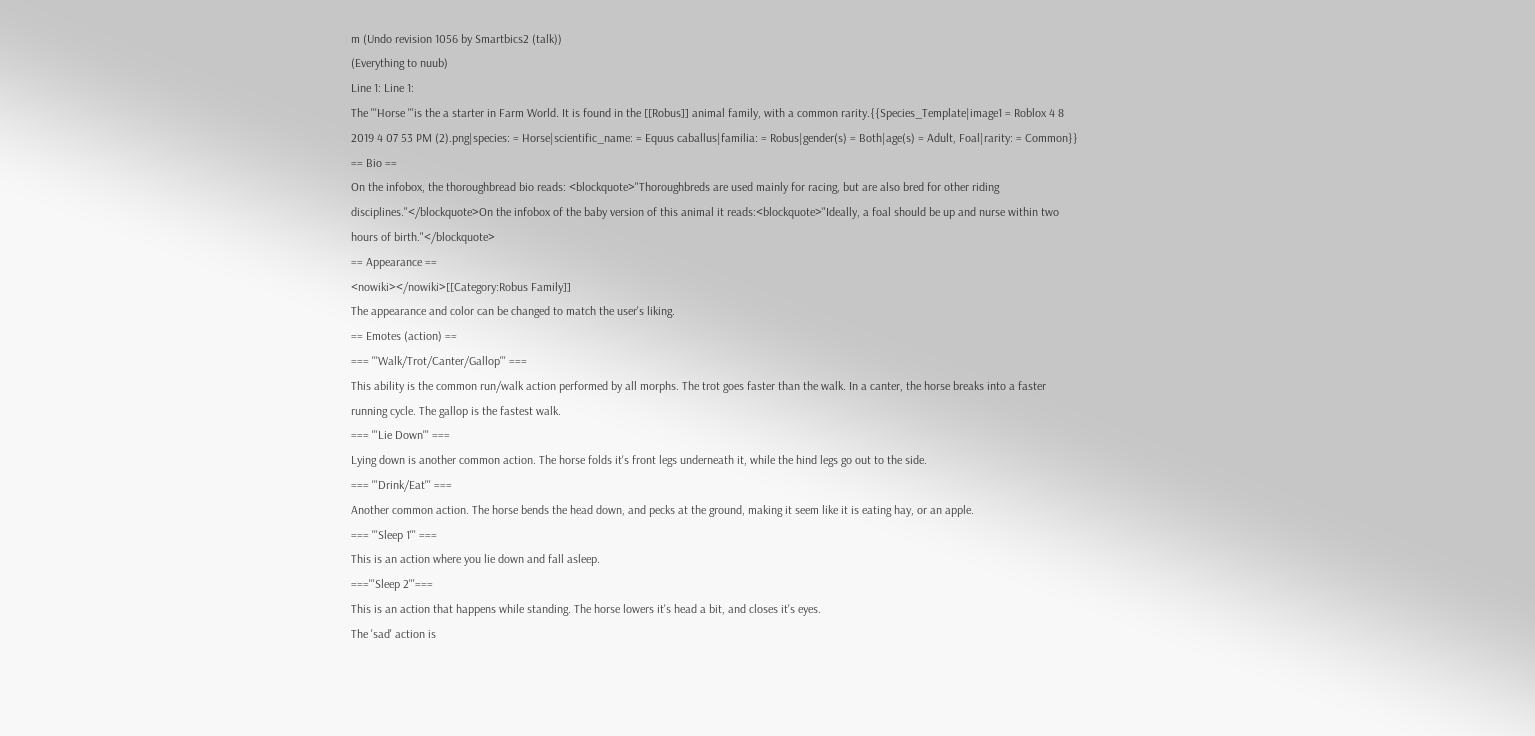m (Undo revision 1056 by Smartbics2 (talk))
(Everything to nuub)
Line 1: Line 1:
The '''Horse '''is the a starter in Farm World. It is found in the [[Robus]] animal family, with a common rarity.{{Species_Template|image1 = Roblox 4 8 2019 4 07 53 PM (2).png|species: = Horse|scientific_name: = Equus caballus|familia: = Robus|gender(s) = Both|age(s) = Adult, Foal|rarity: = Common}}
== Bio ==
On the infobox, the thoroughbread bio reads: <blockquote>"Thoroughbreds are used mainly for racing, but are also bred for other riding disciplines."</blockquote>On the infobox of the baby version of this animal it reads:<blockquote>"Ideally, a foal should be up and nurse within two hours of birth."</blockquote>
== Appearance ==
<nowiki></nowiki>[[Category:Robus Family]]
The appearance and color can be changed to match the user's liking.
== Emotes (action) ==
=== '''Walk/Trot/Canter/Gallop''' ===
This ability is the common run/walk action performed by all morphs. The trot goes faster than the walk. In a canter, the horse breaks into a faster running cycle. The gallop is the fastest walk.
=== '''Lie Down''' ===
Lying down is another common action. The horse folds it's front legs underneath it, while the hind legs go out to the side.
=== '''Drink/Eat''' ===
Another common action. The horse bends the head down, and pecks at the ground, making it seem like it is eating hay, or an apple.
=== '''Sleep 1''' ===
This is an action where you lie down and fall asleep.
==='''Sleep 2'''===
This is an action that happens while standing. The horse lowers it's head a bit, and closes it's eyes.
The 'sad' action is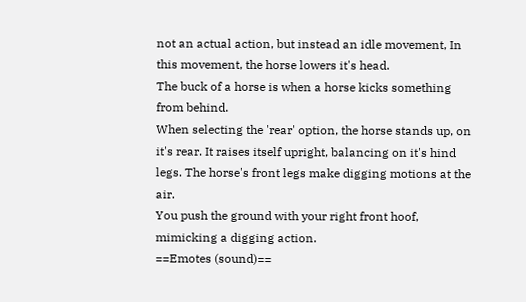not an actual action, but instead an idle movement, In this movement, the horse lowers it's head.
The buck of a horse is when a horse kicks something from behind.
When selecting the 'rear' option, the horse stands up, on it's rear. It raises itself upright, balancing on it's hind legs. The horse's front legs make digging motions at the air.
You push the ground with your right front hoof, mimicking a digging action.
==Emotes (sound)==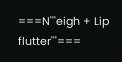===N'''eigh + Lip flutter'''===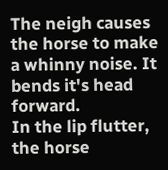The neigh causes the horse to make a whinny noise. It bends it's head forward.
In the lip flutter, the horse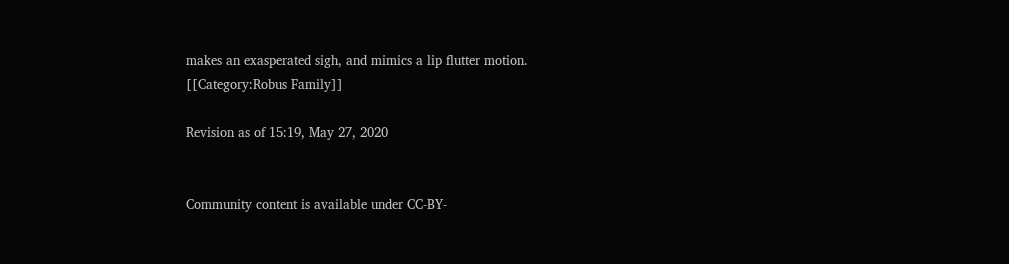makes an exasperated sigh, and mimics a lip flutter motion.
[[Category:Robus Family]]

Revision as of 15:19, May 27, 2020


Community content is available under CC-BY-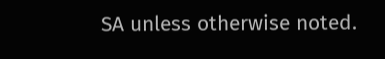SA unless otherwise noted.